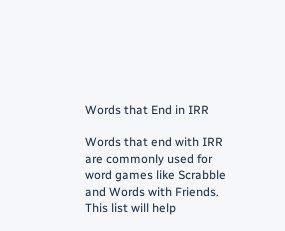Words that End in IRR

Words that end with IRR are commonly used for word games like Scrabble and Words with Friends. This list will help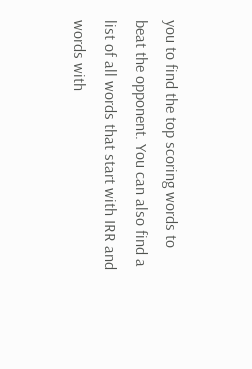you to find the top scoring words to beat the opponent. You can also find a list of all words that start with IRR and words with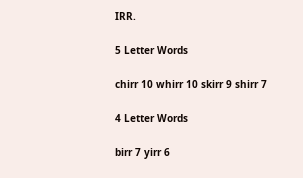IRR.

5 Letter Words

chirr 10 whirr 10 skirr 9 shirr 7

4 Letter Words

birr 7 yirr 6